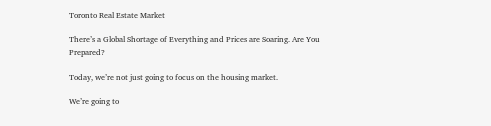Toronto Real Estate Market

There’s a Global Shortage of Everything and Prices are Soaring. Are You Prepared?

Today, we’re not just going to focus on the housing market.

We’re going to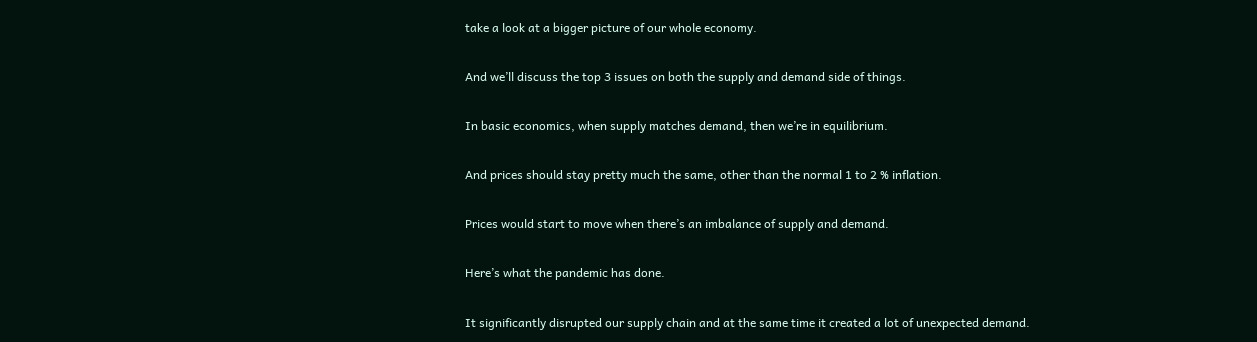take a look at a bigger picture of our whole economy.

And we’ll discuss the top 3 issues on both the supply and demand side of things.

In basic economics, when supply matches demand, then we’re in equilibrium.

And prices should stay pretty much the same, other than the normal 1 to 2 % inflation.

Prices would start to move when there’s an imbalance of supply and demand.

Here’s what the pandemic has done.

It significantly disrupted our supply chain and at the same time it created a lot of unexpected demand.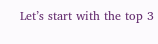Let’s start with the top 3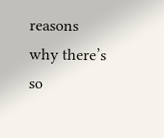reasons why there’s so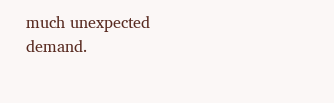much unexpected demand.